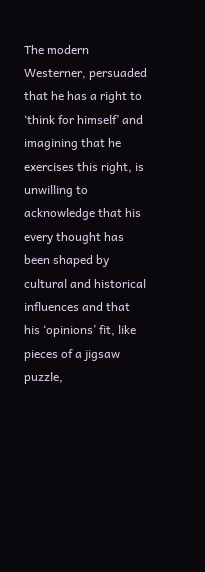The modern Westerner, persuaded that he has a right to ‘think for himself’ and imagining that he exercises this right, is unwilling to acknowledge that his every thought has been shaped by cultural and historical influences and that his ‘opinions’ fit, like pieces of a jigsaw puzzle,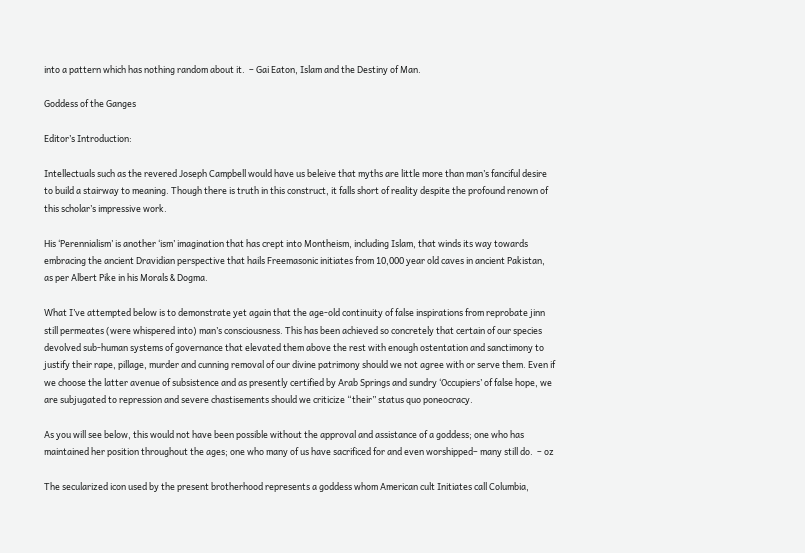into a pattern which has nothing random about it.  – Gai Eaton, Islam and the Destiny of Man.

Goddess of the Ganges

Editor’s Introduction:

Intellectuals such as the revered Joseph Campbell would have us beleive that myths are little more than man’s fanciful desire to build a stairway to meaning. Though there is truth in this construct, it falls short of reality despite the profound renown of this scholar’s impressive work.

His ‘Perennialism’ is another ‘ism’ imagination that has crept into Montheism, including Islam, that winds its way towards embracing the ancient Dravidian perspective that hails Freemasonic initiates from 10,000 year old caves in ancient Pakistan, as per Albert Pike in his Morals & Dogma.

What I’ve attempted below is to demonstrate yet again that the age-old continuity of false inspirations from reprobate jinn still permeates (were whispered into) man’s consciousness. This has been achieved so concretely that certain of our species devolved sub-human systems of governance that elevated them above the rest with enough ostentation and sanctimony to justify their rape, pillage, murder and cunning removal of our divine patrimony should we not agree with or serve them. Even if we choose the latter avenue of subsistence and as presently certified by Arab Springs and sundry ‘Occupiers’ of false hope, we are subjugated to repression and severe chastisements should we criticize “their” status quo poneocracy.

As you will see below, this would not have been possible without the approval and assistance of a goddess; one who has maintained her position throughout the ages; one who many of us have sacrificed for and even worshipped– many still do.  – oz

The secularized icon used by the present brotherhood represents a goddess whom American cult Initiates call Columbia,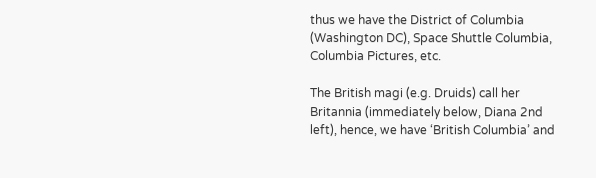thus we have the District of Columbia (Washington DC), Space Shuttle Columbia, Columbia Pictures, etc.

The British magi (e.g. Druids) call her Britannia (immediately below, Diana 2nd left), hence, we have ‘British Columbia’ and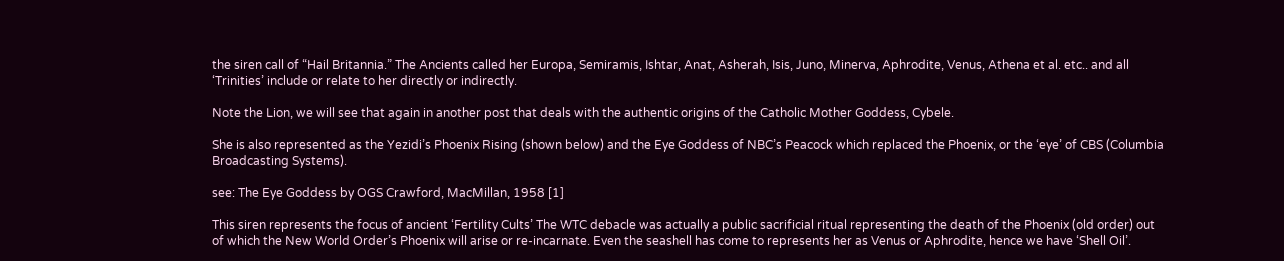the siren call of “Hail Britannia.” The Ancients called her Europa, Semiramis, Ishtar, Anat, Asherah, Isis, Juno, Minerva, Aphrodite, Venus, Athena et al. etc.. and all ‘Trinities’ include or relate to her directly or indirectly.

Note the Lion, we will see that again in another post that deals with the authentic origins of the Catholic Mother Goddess, Cybele.

She is also represented as the Yezidi’s Phoenix Rising (shown below) and the Eye Goddess of NBC’s Peacock which replaced the Phoenix, or the ‘eye’ of CBS (Columbia Broadcasting Systems).

see: The Eye Goddess by OGS Crawford, MacMillan, 1958 [1]

This siren represents the focus of ancient ‘Fertility Cults’ The WTC debacle was actually a public sacrificial ritual representing the death of the Phoenix (old order) out of which the New World Order’s Phoenix will arise or re-incarnate. Even the seashell has come to represents her as Venus or Aphrodite, hence we have ‘Shell Oil’.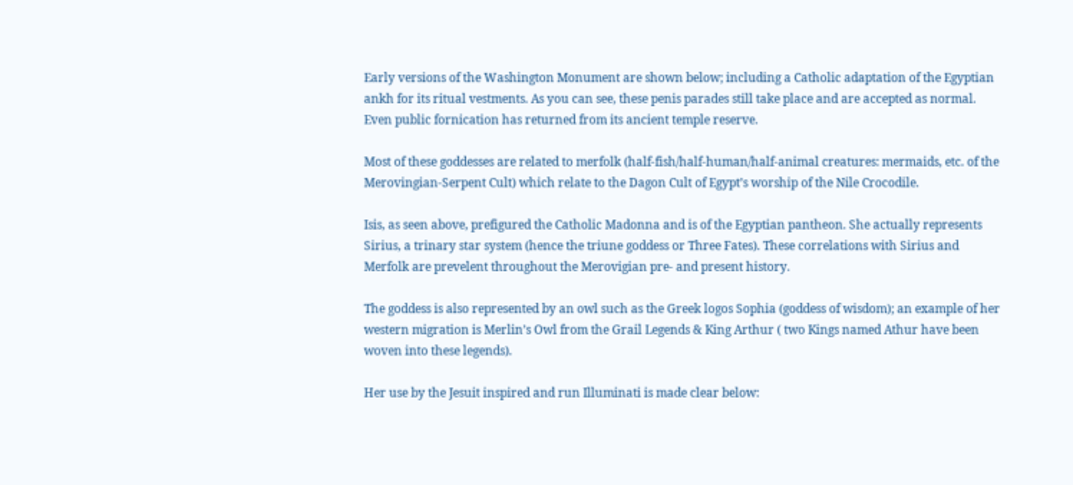Early versions of the Washington Monument are shown below; including a Catholic adaptation of the Egyptian ankh for its ritual vestments. As you can see, these penis parades still take place and are accepted as normal. Even public fornication has returned from its ancient temple reserve.

Most of these goddesses are related to merfolk (half-fish/half-human/half-animal creatures: mermaids, etc. of the Merovingian-Serpent Cult) which relate to the Dagon Cult of Egypt’s worship of the Nile Crocodile.

Isis, as seen above, prefigured the Catholic Madonna and is of the Egyptian pantheon. She actually represents Sirius, a trinary star system (hence the triune goddess or Three Fates). These correlations with Sirius and Merfolk are prevelent throughout the Merovigian pre- and present history.

The goddess is also represented by an owl such as the Greek logos Sophia (goddess of wisdom); an example of her western migration is Merlin’s Owl from the Grail Legends & King Arthur ( two Kings named Athur have been woven into these legends).

Her use by the Jesuit inspired and run Illuminati is made clear below: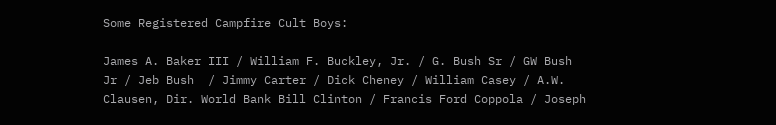Some Registered Campfire Cult Boys:

James A. Baker III / William F. Buckley, Jr. / G. Bush Sr / GW Bush Jr / Jeb Bush  / Jimmy Carter / Dick Cheney / William Casey / A.W. Clausen, Dir. World Bank Bill Clinton / Francis Ford Coppola / Joseph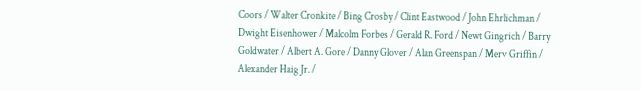Coors / Walter Cronkite / Bing Crosby / Clint Eastwood / John Ehrlichman / Dwight Eisenhower / Malcolm Forbes / Gerald R. Ford / Newt Gingrich / Barry Goldwater / Albert A. Gore / Danny Glover / Alan Greenspan / Merv Griffin / Alexander Haig Jr. /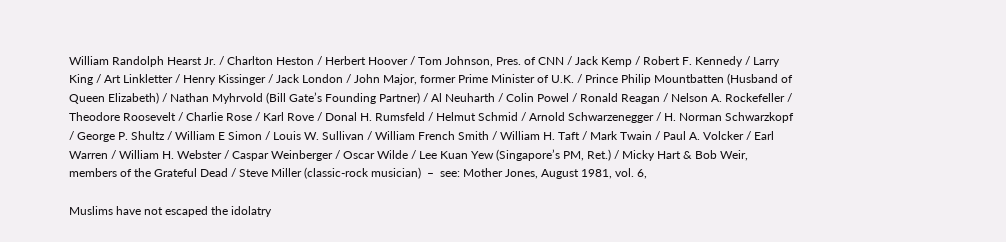William Randolph Hearst Jr. / Charlton Heston / Herbert Hoover / Tom Johnson, Pres. of CNN / Jack Kemp / Robert F. Kennedy / Larry King / Art Linkletter / Henry Kissinger / Jack London / John Major, former Prime Minister of U.K. / Prince Philip Mountbatten (Husband of Queen Elizabeth) / Nathan Myhrvold (Bill Gate’s Founding Partner) / Al Neuharth / Colin Powel / Ronald Reagan / Nelson A. Rockefeller / Theodore Roosevelt / Charlie Rose / Karl Rove / Donal H. Rumsfeld / Helmut Schmid / Arnold Schwarzenegger / H. Norman Schwarzkopf / George P. Shultz / William E Simon / Louis W. Sullivan / William French Smith / William H. Taft / Mark Twain / Paul A. Volcker / Earl Warren / William H. Webster / Caspar Weinberger / Oscar Wilde / Lee Kuan Yew (Singapore’s PM, Ret.) / Micky Hart & Bob Weir, members of the Grateful Dead / Steve Miller (classic-rock musician)  –  see: Mother Jones, August 1981, vol. 6,

Muslims have not escaped the idolatry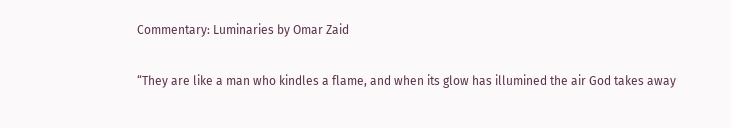Commentary: Luminaries by Omar Zaid

“They are like a man who kindles a flame, and when its glow has illumined the air God takes away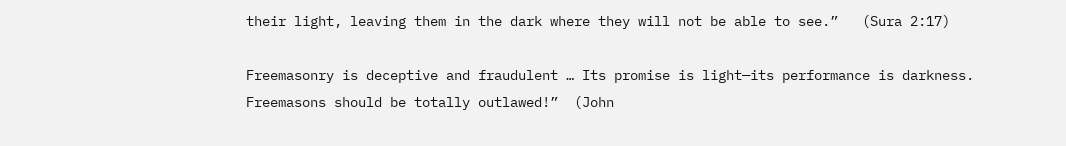their light, leaving them in the dark where they will not be able to see.”   (Sura 2:17)

Freemasonry is deceptive and fraudulent … Its promise is light—its performance is darkness. Freemasons should be totally outlawed!”  (John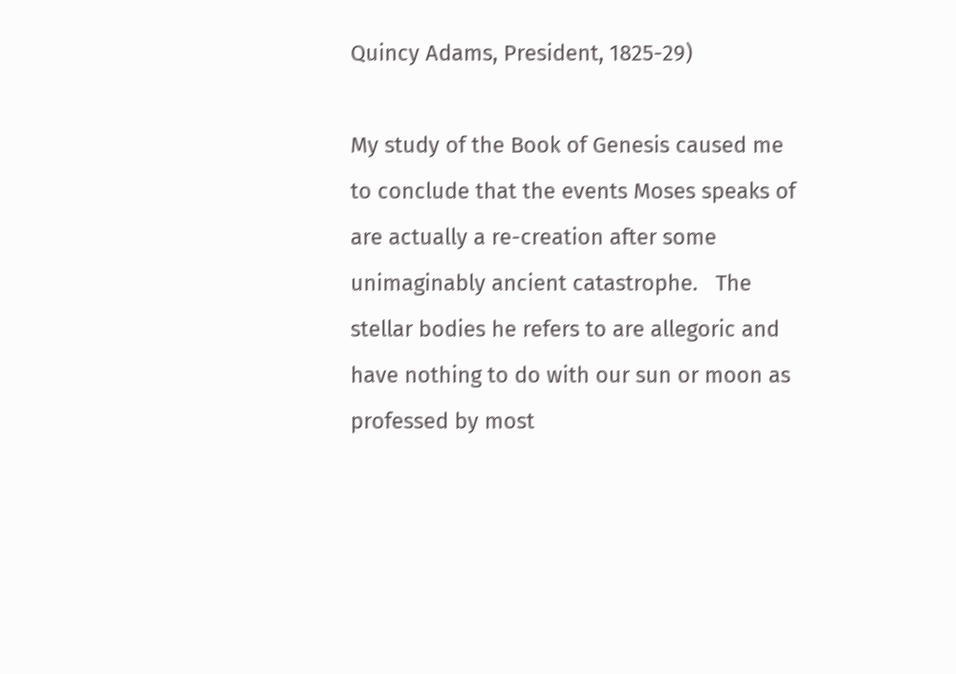Quincy Adams, President, 1825-29)

My study of the Book of Genesis caused me to conclude that the events Moses speaks of are actually a re-creation after some unimaginably ancient catastrophe.   The stellar bodies he refers to are allegoric and have nothing to do with our sun or moon as professed by most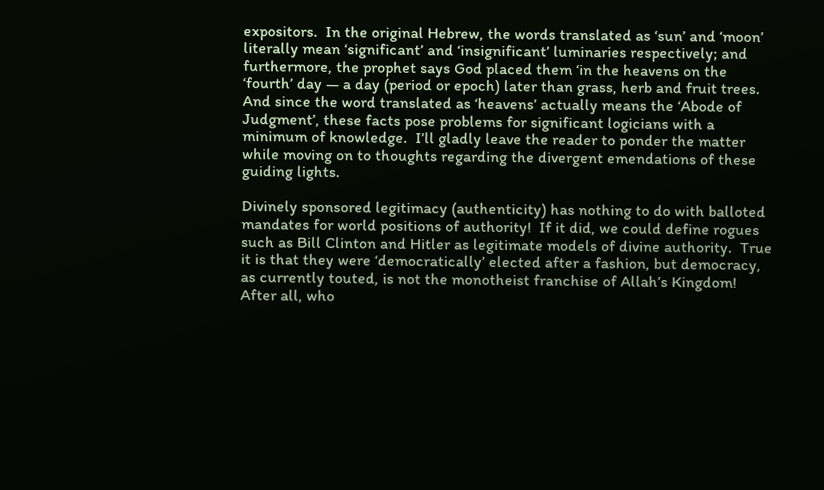expositors.  In the original Hebrew, the words translated as ‘sun’ and ‘moon’ literally mean ‘significant’ and ‘insignificant’ luminaries respectively; and furthermore, the prophet says God placed them ‘in the heavens on the ‘fourth’ day — a day (period or epoch) later than grass, herb and fruit trees.  And since the word translated as ‘heavens’ actually means the ‘Abode of Judgment’, these facts pose problems for significant logicians with a minimum of knowledge.  I’ll gladly leave the reader to ponder the matter while moving on to thoughts regarding the divergent emendations of these guiding lights.

Divinely sponsored legitimacy (authenticity) has nothing to do with balloted mandates for world positions of authority!  If it did, we could define rogues such as Bill Clinton and Hitler as legitimate models of divine authority.  True it is that they were ‘democratically’ elected after a fashion, but democracy, as currently touted, is not the monotheist franchise of Allah’s Kingdom!  After all, who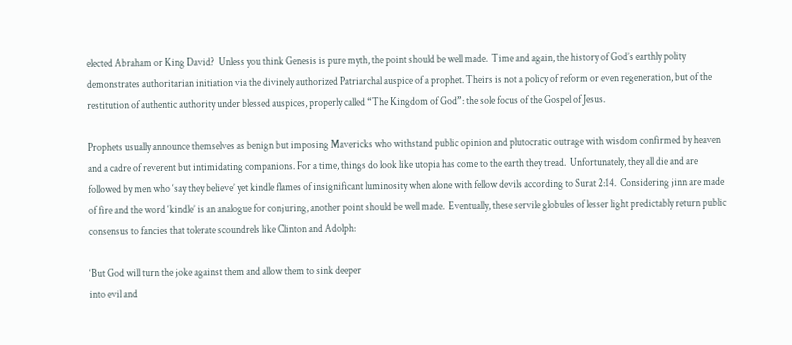elected Abraham or King David?  Unless you think Genesis is pure myth, the point should be well made.  Time and again, the history of God’s earthly polity demonstrates authoritarian initiation via the divinely authorized Patriarchal auspice of a prophet. Theirs is not a policy of reform or even regeneration, but of the restitution of authentic authority under blessed auspices, properly called “The Kingdom of God”: the sole focus of the Gospel of Jesus.

Prophets usually announce themselves as benign but imposing Mavericks who withstand public opinion and plutocratic outrage with wisdom confirmed by heaven and a cadre of reverent but intimidating companions. For a time, things do look like utopia has come to the earth they tread.  Unfortunately, they all die and are followed by men who ‘say they believe’ yet kindle flames of insignificant luminosity when alone with fellow devils according to Surat 2:14.  Considering jinn are made of fire and the word ‘kindle’ is an analogue for conjuring, another point should be well made.  Eventually, these servile globules of lesser light predictably return public consensus to fancies that tolerate scoundrels like Clinton and Adolph:

‘But God will turn the joke against them and allow them to sink deeper
into evil and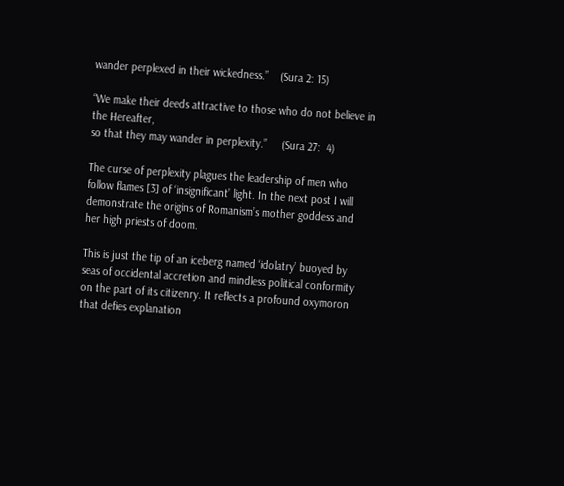wander perplexed in their wickedness.”    (Sura 2: 15)

“We make their deeds attractive to those who do not believe in the Hereafter,
so that they may wander in perplexity.”     (Sura 27:  4)

The curse of perplexity plagues the leadership of men who follow flames [3] of ‘insignificant’ light. In the next post I will demonstrate the origins of Romanism’s mother goddess and her high priests of doom.

This is just the tip of an iceberg named ‘idolatry’ buoyed by seas of occidental accretion and mindless political conformity on the part of its citizenry. It reflects a profound oxymoron that defies explanation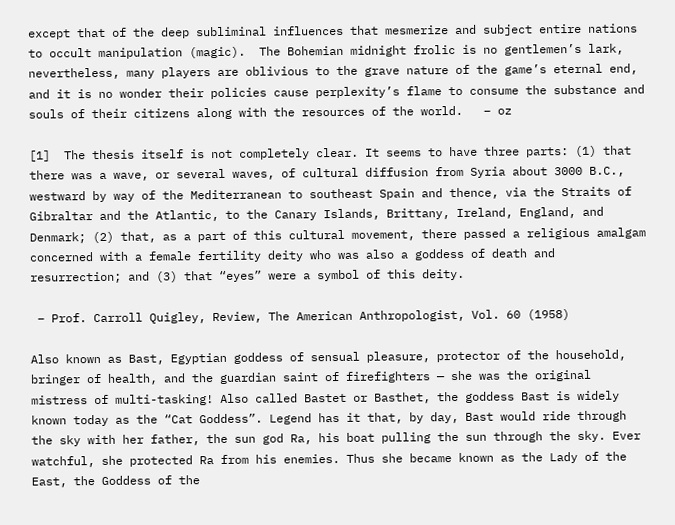except that of the deep subliminal influences that mesmerize and subject entire nations to occult manipulation (magic).  The Bohemian midnight frolic is no gentlemen’s lark, nevertheless, many players are oblivious to the grave nature of the game’s eternal end, and it is no wonder their policies cause perplexity’s flame to consume the substance and souls of their citizens along with the resources of the world.   – oz

[1]  The thesis itself is not completely clear. It seems to have three parts: (1) that there was a wave, or several waves, of cultural diffusion from Syria about 3000 B.C., westward by way of the Mediterranean to southeast Spain and thence, via the Straits of Gibraltar and the Atlantic, to the Canary Islands, Brittany, Ireland, England, and Denmark; (2) that, as a part of this cultural movement, there passed a religious amalgam concerned with a female fertility deity who was also a goddess of death and resurrection; and (3) that “eyes” were a symbol of this deity.

 – Prof. Carroll Quigley, Review, The American Anthropologist, Vol. 60 (1958)

Also known as Bast, Egyptian goddess of sensual pleasure, protector of the household, bringer of health, and the guardian saint of firefighters — she was the original mistress of multi-tasking! Also called Bastet or Basthet, the goddess Bast is widely known today as the “Cat Goddess”. Legend has it that, by day, Bast would ride through the sky with her father, the sun god Ra, his boat pulling the sun through the sky. Ever watchful, she protected Ra from his enemies. Thus she became known as the Lady of the East, the Goddess of the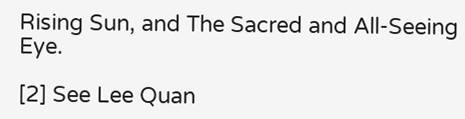Rising Sun, and The Sacred and All-Seeing Eye.

[2] See Lee Quan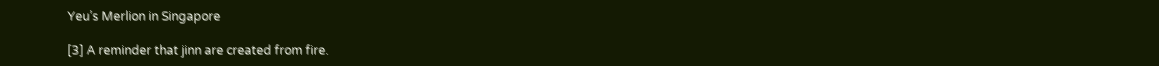Yeu’s Merlion in Singapore

[3] A reminder that jinn are created from fire.